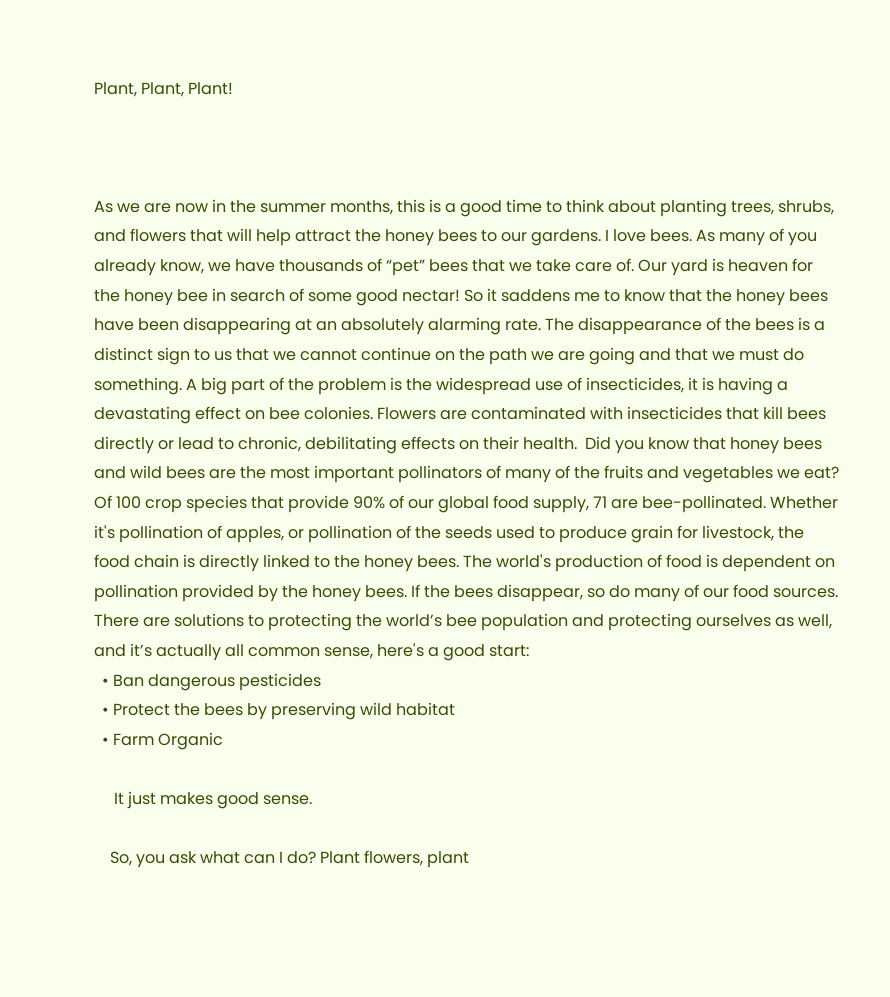Plant, Plant, Plant!



As we are now in the summer months, this is a good time to think about planting trees, shrubs, and flowers that will help attract the honey bees to our gardens. I love bees. As many of you already know, we have thousands of “pet” bees that we take care of. Our yard is heaven for the honey bee in search of some good nectar! So it saddens me to know that the honey bees have been disappearing at an absolutely alarming rate. The disappearance of the bees is a distinct sign to us that we cannot continue on the path we are going and that we must do something. A big part of the problem is the widespread use of insecticides, it is having a devastating effect on bee colonies. Flowers are contaminated with insecticides that kill bees directly or lead to chronic, debilitating effects on their health.  Did you know that honey bees and wild bees are the most important pollinators of many of the fruits and vegetables we eat?
Of 100 crop species that provide 90% of our global food supply, 71 are bee-pollinated. Whether it's pollination of apples, or pollination of the seeds used to produce grain for livestock, the food chain is directly linked to the honey bees. The world's production of food is dependent on pollination provided by the honey bees. If the bees disappear, so do many of our food sources. There are solutions to protecting the world’s bee population and protecting ourselves as well, and it’s actually all common sense, here's a good start:
  • Ban dangerous pesticides
  • Protect the bees by preserving wild habitat
  • Farm Organic

     It just makes good sense.

    So, you ask what can I do? Plant flowers, plant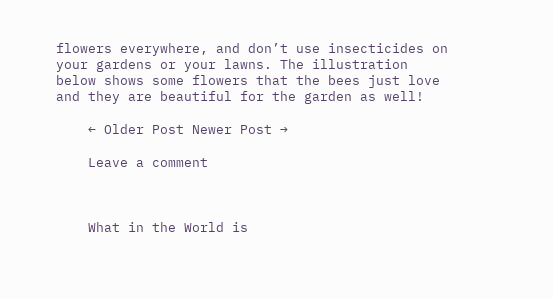flowers everywhere, and don’t use insecticides on your gardens or your lawns. The illustration below shows some flowers that the bees just love and they are beautiful for the garden as well!

    ← Older Post Newer Post →

    Leave a comment



    What in the World is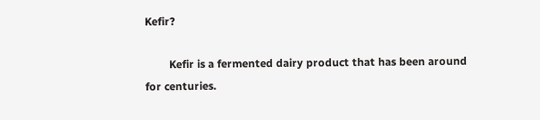Kefir?

        Kefir is a fermented dairy product that has been around for centuries.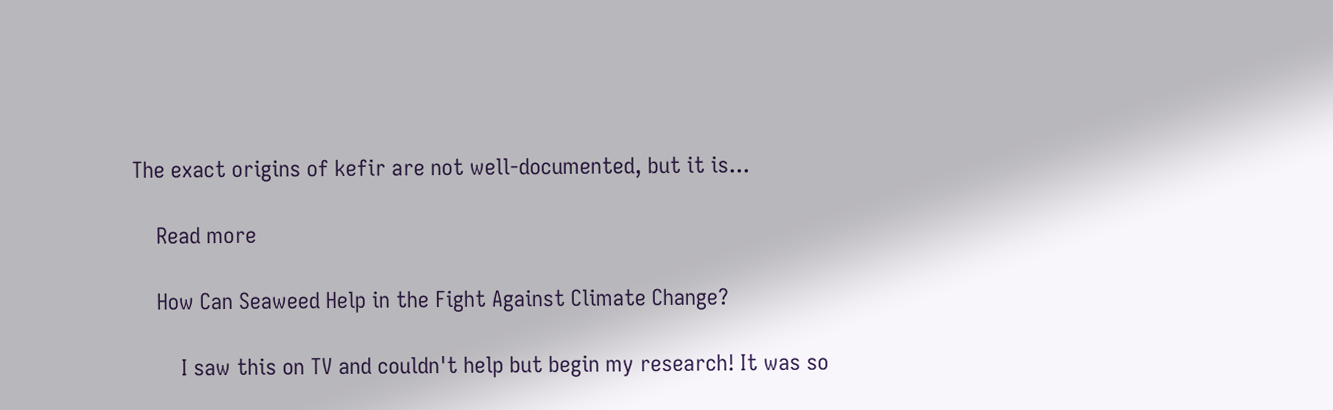The exact origins of kefir are not well-documented, but it is...

    Read more

    How Can Seaweed Help in the Fight Against Climate Change?

        I saw this on TV and couldn't help but begin my research! It was so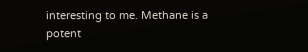interesting to me. Methane is a potent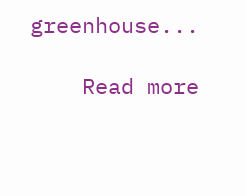greenhouse...

    Read more